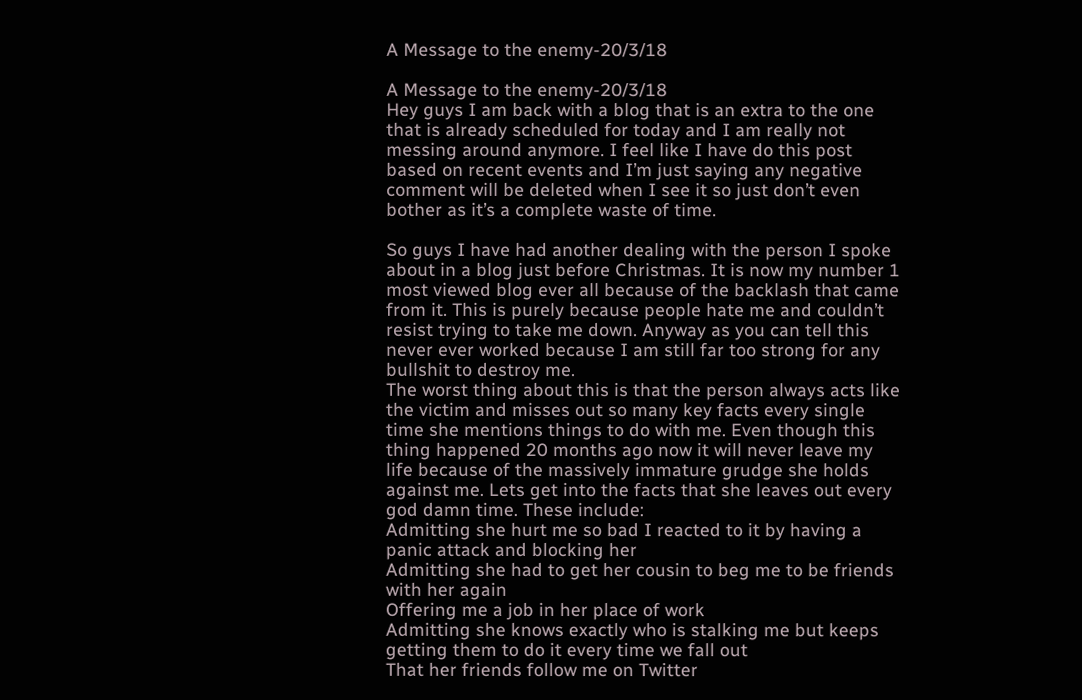A Message to the enemy-20/3/18

A Message to the enemy-20/3/18
Hey guys I am back with a blog that is an extra to the one that is already scheduled for today and I am really not messing around anymore. I feel like I have do this post based on recent events and I’m just saying any negative comment will be deleted when I see it so just don’t even bother as it’s a complete waste of time.

So guys I have had another dealing with the person I spoke about in a blog just before Christmas. It is now my number 1 most viewed blog ever all because of the backlash that came from it. This is purely because people hate me and couldn’t resist trying to take me down. Anyway as you can tell this never ever worked because I am still far too strong for any bullshit to destroy me.
The worst thing about this is that the person always acts like the victim and misses out so many key facts every single time she mentions things to do with me. Even though this thing happened 20 months ago now it will never leave my life because of the massively immature grudge she holds against me. Lets get into the facts that she leaves out every god damn time. These include:
Admitting she hurt me so bad I reacted to it by having a panic attack and blocking her
Admitting she had to get her cousin to beg me to be friends with her again
Offering me a job in her place of work
Admitting she knows exactly who is stalking me but keeps getting them to do it every time we fall out
That her friends follow me on Twitter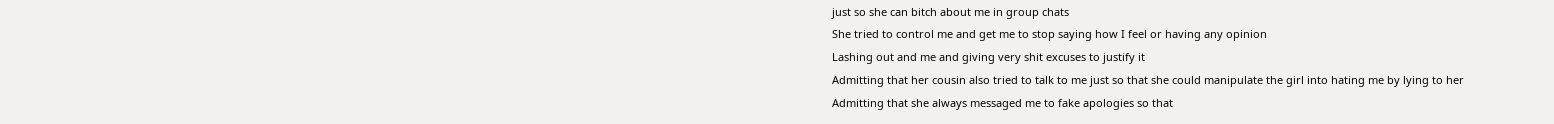just so she can bitch about me in group chats
She tried to control me and get me to stop saying how I feel or having any opinion
Lashing out and me and giving very shit excuses to justify it
Admitting that her cousin also tried to talk to me just so that she could manipulate the girl into hating me by lying to her
Admitting that she always messaged me to fake apologies so that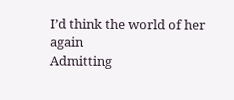I’d think the world of her again
Admitting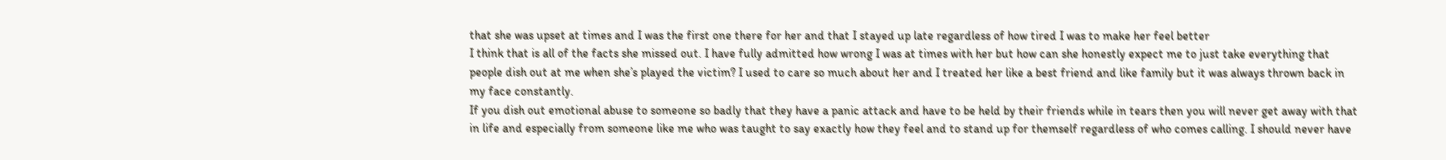that she was upset at times and I was the first one there for her and that I stayed up late regardless of how tired I was to make her feel better
I think that is all of the facts she missed out. I have fully admitted how wrong I was at times with her but how can she honestly expect me to just take everything that people dish out at me when she’s played the victim? I used to care so much about her and I treated her like a best friend and like family but it was always thrown back in my face constantly.
If you dish out emotional abuse to someone so badly that they have a panic attack and have to be held by their friends while in tears then you will never get away with that in life and especially from someone like me who was taught to say exactly how they feel and to stand up for themself regardless of who comes calling. I should never have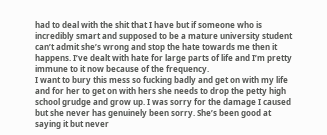had to deal with the shit that I have but if someone who is incredibly smart and supposed to be a mature university student can’t admit she’s wrong and stop the hate towards me then it happens. I’ve dealt with hate for large parts of life and I’m pretty immune to it now because of the frequency.
I want to bury this mess so fucking badly and get on with my life and for her to get on with hers she needs to drop the petty high school grudge and grow up. I was sorry for the damage I caused but she never has genuinely been sorry. She’s been good at saying it but never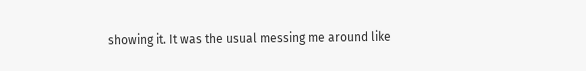showing it. It was the usual messing me around like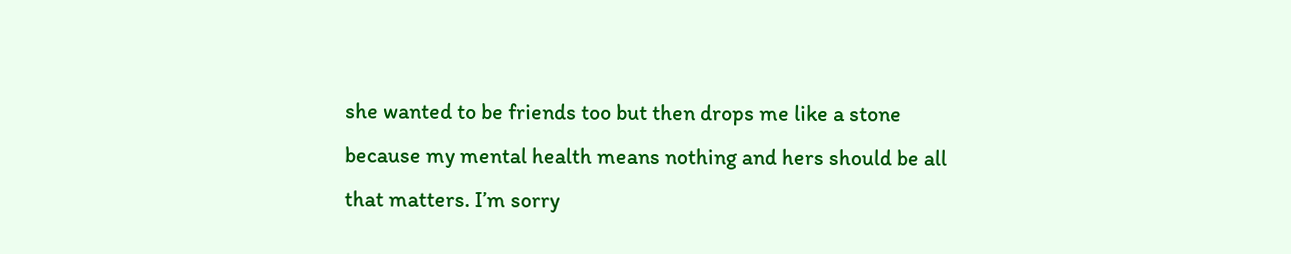she wanted to be friends too but then drops me like a stone because my mental health means nothing and hers should be all that matters. I’m sorry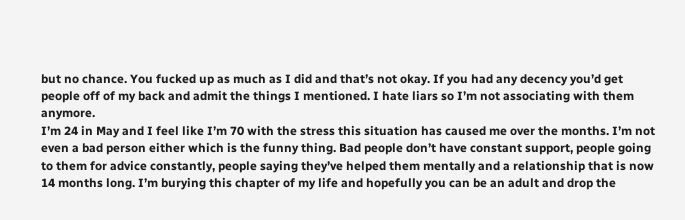but no chance. You fucked up as much as I did and that’s not okay. If you had any decency you’d get people off of my back and admit the things I mentioned. I hate liars so I’m not associating with them anymore.
I’m 24 in May and I feel like I’m 70 with the stress this situation has caused me over the months. I’m not even a bad person either which is the funny thing. Bad people don’t have constant support, people going to them for advice constantly, people saying they’ve helped them mentally and a relationship that is now 14 months long. I’m burying this chapter of my life and hopefully you can be an adult and drop the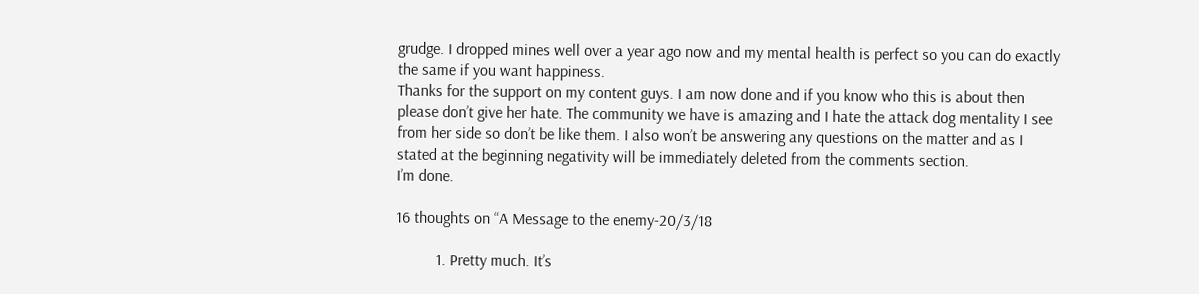grudge. I dropped mines well over a year ago now and my mental health is perfect so you can do exactly the same if you want happiness.
Thanks for the support on my content guys. I am now done and if you know who this is about then please don’t give her hate. The community we have is amazing and I hate the attack dog mentality I see from her side so don’t be like them. I also won’t be answering any questions on the matter and as I stated at the beginning negativity will be immediately deleted from the comments section.
I’m done.

16 thoughts on “A Message to the enemy-20/3/18

          1. Pretty much. It’s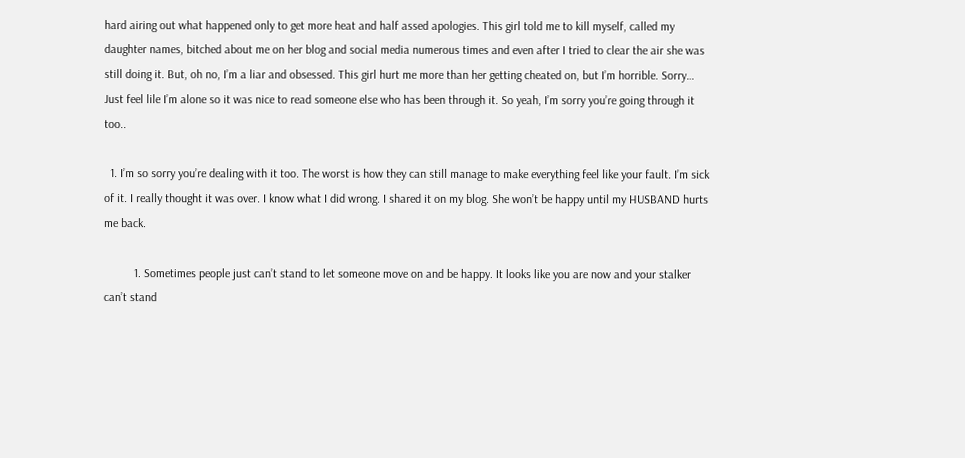hard airing out what happened only to get more heat and half assed apologies. This girl told me to kill myself, called my daughter names, bitched about me on her blog and social media numerous times and even after I tried to clear the air she was still doing it. But, oh no, I’m a liar and obsessed. This girl hurt me more than her getting cheated on, but I’m horrible. Sorry… Just feel lile I’m alone so it was nice to read someone else who has been through it. So yeah, I’m sorry you’re going through it too..

  1. I’m so sorry you’re dealing with it too. The worst is how they can still manage to make everything feel like your fault. I’m sick of it. I really thought it was over. I know what I did wrong. I shared it on my blog. She won’t be happy until my HUSBAND hurts me back.

          1. Sometimes people just can’t stand to let someone move on and be happy. It looks like you are now and your stalker can’t stand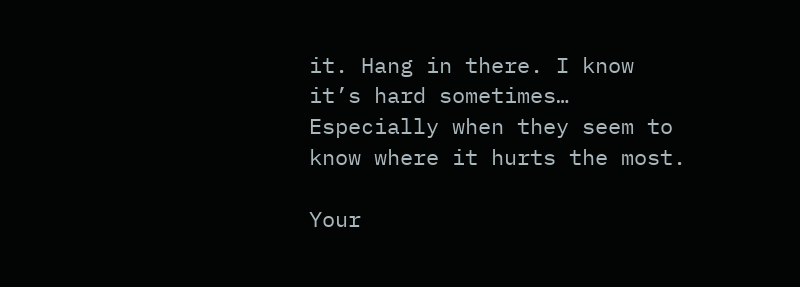it. Hang in there. I know it’s hard sometimes… Especially when they seem to know where it hurts the most.

Your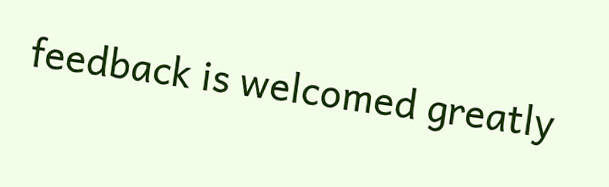feedback is welcomed greatly